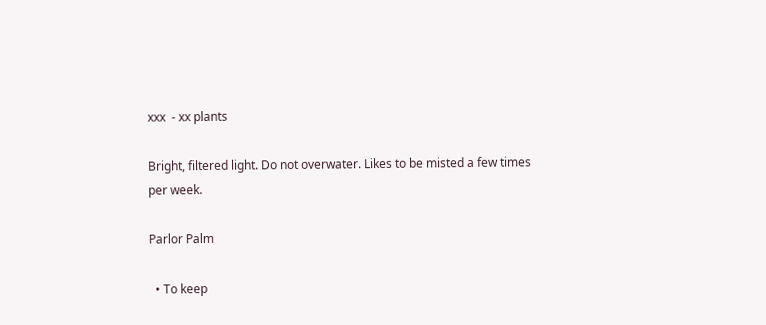xxx  - xx plants

Bright, filtered light. Do not overwater. Likes to be misted a few times per week.

Parlor Palm

  • To keep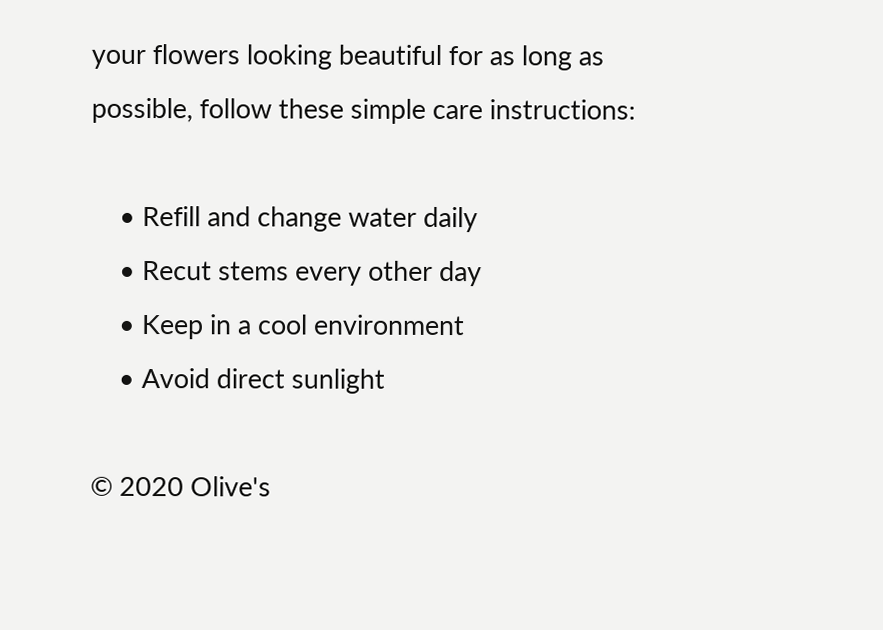your flowers looking beautiful for as long as possible, follow these simple care instructions:

    • Refill and change water daily
    • Recut stems every other day
    • Keep in a cool environment
    • Avoid direct sunlight

© 2020 Olive's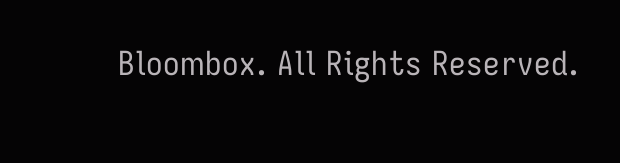Bloombox. All Rights Reserved.